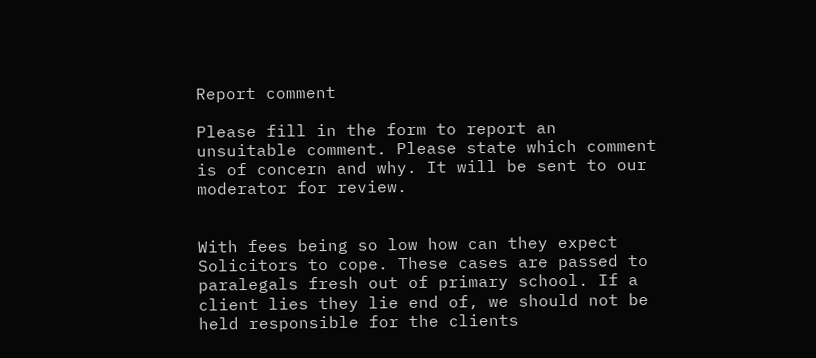Report comment

Please fill in the form to report an unsuitable comment. Please state which comment is of concern and why. It will be sent to our moderator for review.


With fees being so low how can they expect Solicitors to cope. These cases are passed to paralegals fresh out of primary school. If a client lies they lie end of, we should not be held responsible for the clients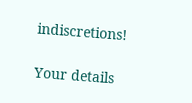indiscretions!

Your details